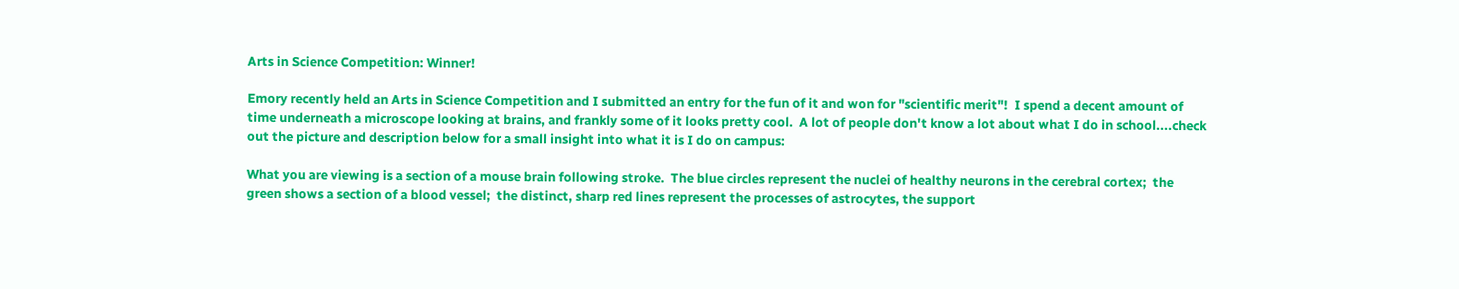Arts in Science Competition: Winner!

Emory recently held an Arts in Science Competition and I submitted an entry for the fun of it and won for "scientific merit"!  I spend a decent amount of time underneath a microscope looking at brains, and frankly some of it looks pretty cool.  A lot of people don't know a lot about what I do in school....check out the picture and description below for a small insight into what it is I do on campus:

What you are viewing is a section of a mouse brain following stroke.  The blue circles represent the nuclei of healthy neurons in the cerebral cortex;  the green shows a section of a blood vessel;  the distinct, sharp red lines represent the processes of astrocytes, the support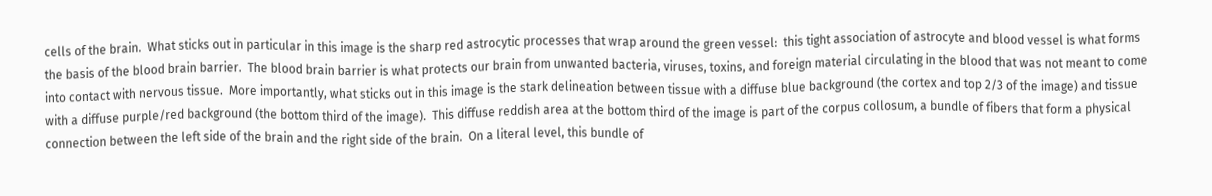cells of the brain.  What sticks out in particular in this image is the sharp red astrocytic processes that wrap around the green vessel:  this tight association of astrocyte and blood vessel is what forms the basis of the blood brain barrier.  The blood brain barrier is what protects our brain from unwanted bacteria, viruses, toxins, and foreign material circulating in the blood that was not meant to come into contact with nervous tissue.  More importantly, what sticks out in this image is the stark delineation between tissue with a diffuse blue background (the cortex and top 2/3 of the image) and tissue with a diffuse purple/red background (the bottom third of the image).  This diffuse reddish area at the bottom third of the image is part of the corpus collosum, a bundle of fibers that form a physical connection between the left side of the brain and the right side of the brain.  On a literal level, this bundle of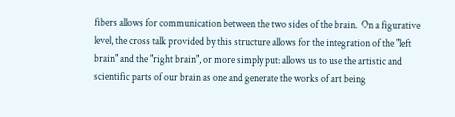fibers allows for communication between the two sides of the brain.  On a figurative level, the cross talk provided by this structure allows for the integration of the "left brain" and the "right brain", or more simply put: allows us to use the artistic and scientific parts of our brain as one and generate the works of art being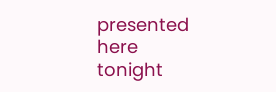presented here tonight